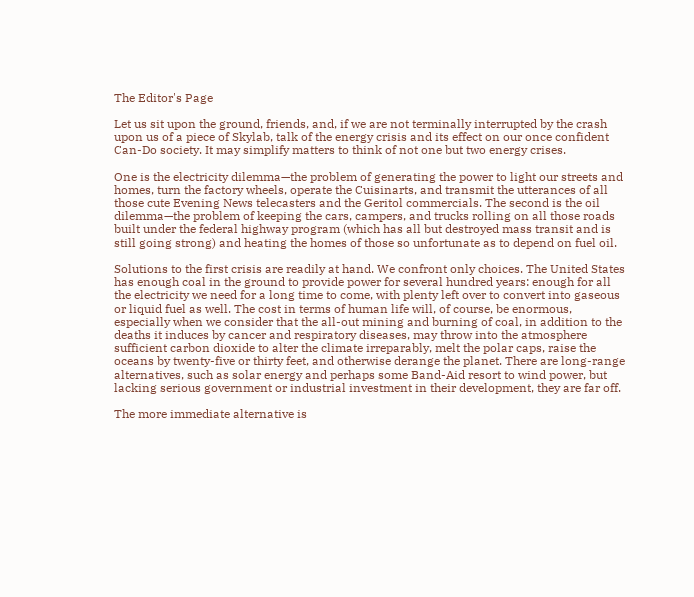The Editor's Page

Let us sit upon the ground, friends, and, if we are not terminally interrupted by the crash upon us of a piece of Skylab, talk of the energy crisis and its effect on our once confident Can-Do society. It may simplify matters to think of not one but two energy crises.

One is the electricity dilemma—the problem of generating the power to light our streets and homes, turn the factory wheels, operate the Cuisinarts, and transmit the utterances of all those cute Evening News telecasters and the Geritol commercials. The second is the oil dilemma—the problem of keeping the cars, campers, and trucks rolling on all those roads built under the federal highway program (which has all but destroyed mass transit and is still going strong) and heating the homes of those so unfortunate as to depend on fuel oil.

Solutions to the first crisis are readily at hand. We confront only choices. The United States has enough coal in the ground to provide power for several hundred years: enough for all the electricity we need for a long time to come, with plenty left over to convert into gaseous or liquid fuel as well. The cost in terms of human life will, of course, be enormous, especially when we consider that the all-out mining and burning of coal, in addition to the deaths it induces by cancer and respiratory diseases, may throw into the atmosphere sufficient carbon dioxide to alter the climate irreparably, melt the polar caps, raise the oceans by twenty-five or thirty feet, and otherwise derange the planet. There are long-range alternatives, such as solar energy and perhaps some Band-Aid resort to wind power, but lacking serious government or industrial investment in their development, they are far off.

The more immediate alternative is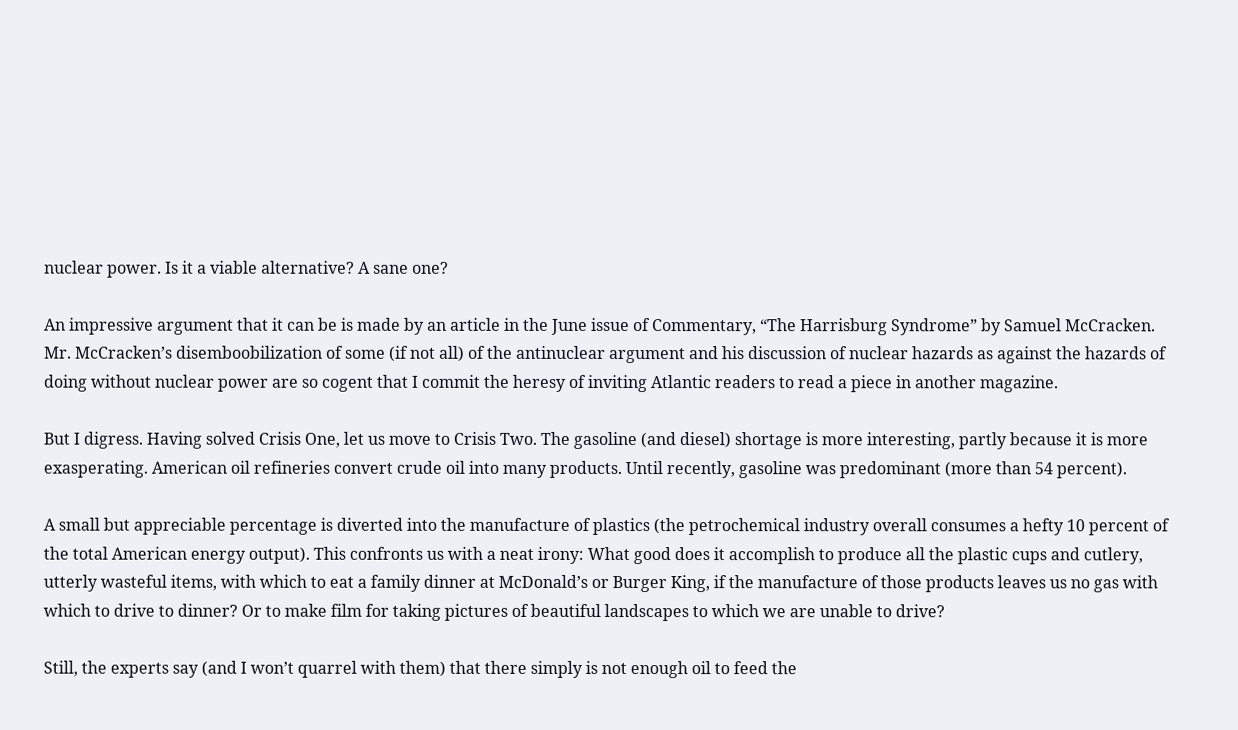nuclear power. Is it a viable alternative? A sane one?

An impressive argument that it can be is made by an article in the June issue of Commentary, “The Harrisburg Syndrome” by Samuel McCracken. Mr. McCracken’s disemboobilization of some (if not all) of the antinuclear argument and his discussion of nuclear hazards as against the hazards of doing without nuclear power are so cogent that I commit the heresy of inviting Atlantic readers to read a piece in another magazine.

But I digress. Having solved Crisis One, let us move to Crisis Two. The gasoline (and diesel) shortage is more interesting, partly because it is more exasperating. American oil refineries convert crude oil into many products. Until recently, gasoline was predominant (more than 54 percent).

A small but appreciable percentage is diverted into the manufacture of plastics (the petrochemical industry overall consumes a hefty 10 percent of the total American energy output). This confronts us with a neat irony: What good does it accomplish to produce all the plastic cups and cutlery, utterly wasteful items, with which to eat a family dinner at McDonald’s or Burger King, if the manufacture of those products leaves us no gas with which to drive to dinner? Or to make film for taking pictures of beautiful landscapes to which we are unable to drive?

Still, the experts say (and I won’t quarrel with them) that there simply is not enough oil to feed the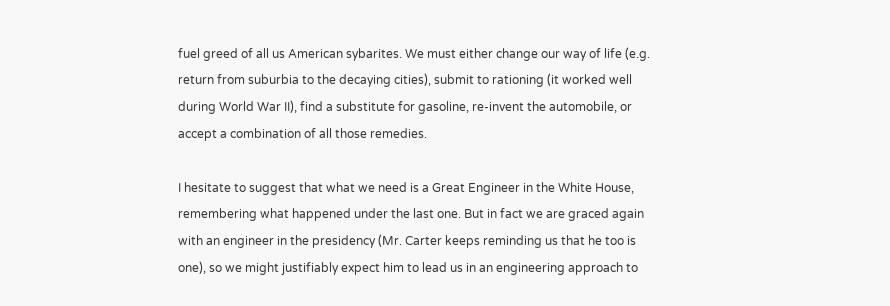fuel greed of all us American sybarites. We must either change our way of life (e.g. return from suburbia to the decaying cities), submit to rationing (it worked well during World War II), find a substitute for gasoline, re-invent the automobile, or accept a combination of all those remedies.

I hesitate to suggest that what we need is a Great Engineer in the White House, remembering what happened under the last one. But in fact we are graced again with an engineer in the presidency (Mr. Carter keeps reminding us that he too is one), so we might justifiably expect him to lead us in an engineering approach to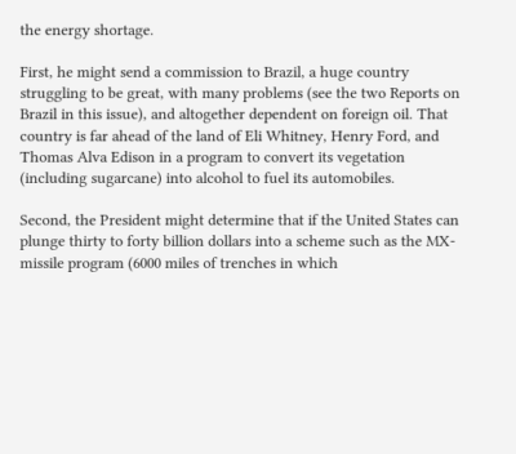the energy shortage.

First, he might send a commission to Brazil, a huge country struggling to be great, with many problems (see the two Reports on Brazil in this issue), and altogether dependent on foreign oil. That country is far ahead of the land of Eli Whitney, Henry Ford, and Thomas Alva Edison in a program to convert its vegetation (including sugarcane) into alcohol to fuel its automobiles.

Second, the President might determine that if the United States can plunge thirty to forty billion dollars into a scheme such as the MX-missile program (6000 miles of trenches in which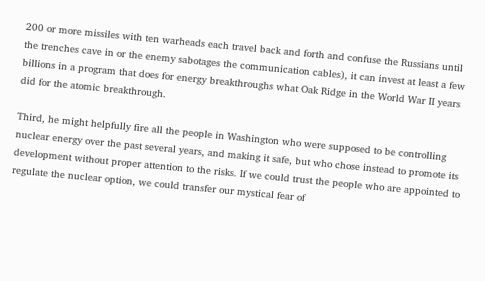200 or more missiles with ten warheads each travel back and forth and confuse the Russians until the trenches cave in or the enemy sabotages the communication cables), it can invest at least a few billions in a program that does for energy breakthroughs what Oak Ridge in the World War II years did for the atomic breakthrough.

Third, he might helpfully fire all the people in Washington who were supposed to be controlling nuclear energy over the past several years, and making it safe, but who chose instead to promote its development without proper attention to the risks. If we could trust the people who are appointed to regulate the nuclear option, we could transfer our mystical fear of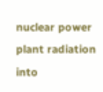nuclear power plant radiation into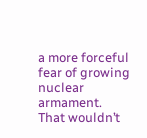a more forceful fear of growing nuclear armament. That wouldn’t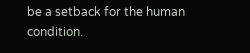be a setback for the human condition.